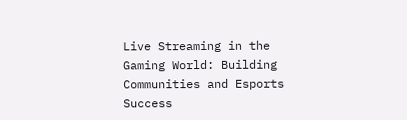Live Streaming in the Gaming World: Building Communities and Esports Success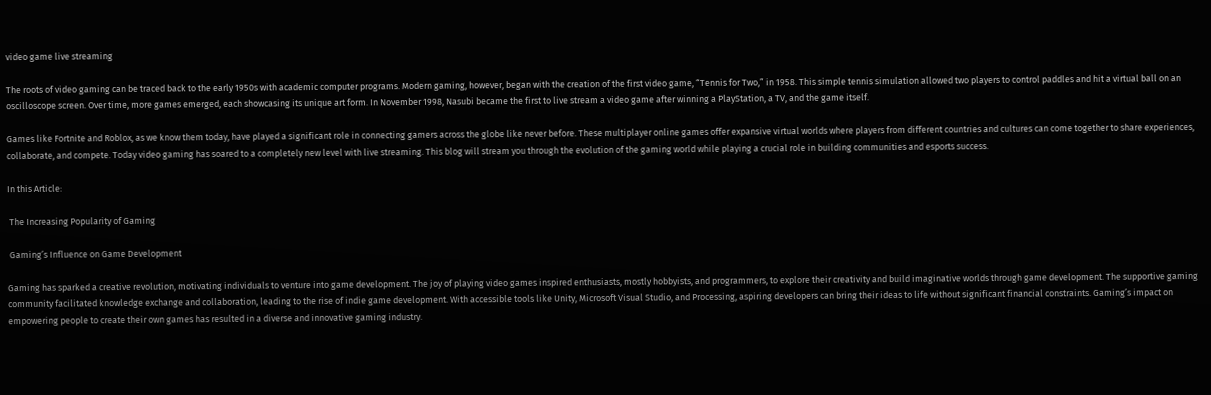video game live streaming

The roots of video gaming can be traced back to the early 1950s with academic computer programs. Modern gaming, however, began with the creation of the first video game, “Tennis for Two,” in 1958. This simple tennis simulation allowed two players to control paddles and hit a virtual ball on an oscilloscope screen. Over time, more games emerged, each showcasing its unique art form. In November 1998, Nasubi became the first to live stream a video game after winning a PlayStation, a TV, and the game itself.

Games like Fortnite and Roblox, as we know them today, have played a significant role in connecting gamers across the globe like never before. These multiplayer online games offer expansive virtual worlds where players from different countries and cultures can come together to share experiences, collaborate, and compete. Today video gaming has soared to a completely new level with live streaming. This blog will stream you through the evolution of the gaming world while playing a crucial role in building communities and esports success.

In this Article:

 The Increasing Popularity of Gaming

 Gaming’s Influence on Game Development

Gaming has sparked a creative revolution, motivating individuals to venture into game development. The joy of playing video games inspired enthusiasts, mostly hobbyists, and programmers, to explore their creativity and build imaginative worlds through game development. The supportive gaming community facilitated knowledge exchange and collaboration, leading to the rise of indie game development. With accessible tools like Unity, Microsoft Visual Studio, and Processing, aspiring developers can bring their ideas to life without significant financial constraints. Gaming’s impact on empowering people to create their own games has resulted in a diverse and innovative gaming industry.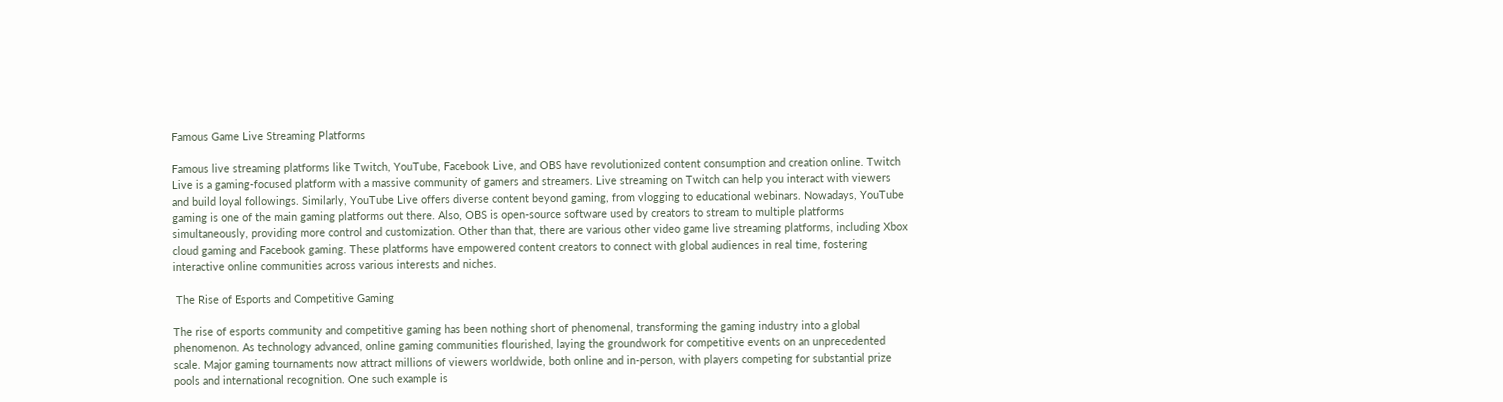Famous Game Live Streaming Platforms

Famous live streaming platforms like Twitch, YouTube, Facebook Live, and OBS have revolutionized content consumption and creation online. Twitch Live is a gaming-focused platform with a massive community of gamers and streamers. Live streaming on Twitch can help you interact with viewers and build loyal followings. Similarly, YouTube Live offers diverse content beyond gaming, from vlogging to educational webinars. Nowadays, YouTube gaming is one of the main gaming platforms out there. Also, OBS is open-source software used by creators to stream to multiple platforms simultaneously, providing more control and customization. Other than that, there are various other video game live streaming platforms, including Xbox cloud gaming and Facebook gaming. These platforms have empowered content creators to connect with global audiences in real time, fostering interactive online communities across various interests and niches.

 The Rise of Esports and Competitive Gaming

The rise of esports community and competitive gaming has been nothing short of phenomenal, transforming the gaming industry into a global phenomenon. As technology advanced, online gaming communities flourished, laying the groundwork for competitive events on an unprecedented scale. Major gaming tournaments now attract millions of viewers worldwide, both online and in-person, with players competing for substantial prize pools and international recognition. One such example is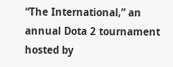“The International,” an annual Dota 2 tournament hosted by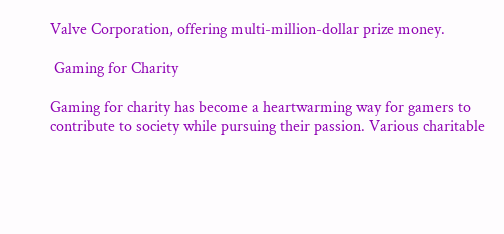Valve Corporation, offering multi-million-dollar prize money.

 Gaming for Charity

Gaming for charity has become a heartwarming way for gamers to contribute to society while pursuing their passion. Various charitable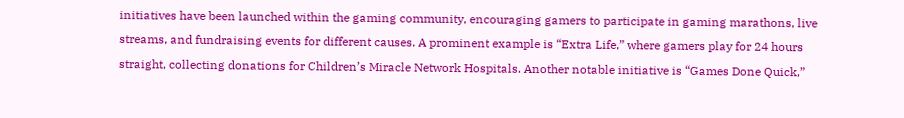initiatives have been launched within the gaming community, encouraging gamers to participate in gaming marathons, live streams, and fundraising events for different causes. A prominent example is “Extra Life,” where gamers play for 24 hours straight, collecting donations for Children’s Miracle Network Hospitals. Another notable initiative is “Games Done Quick,”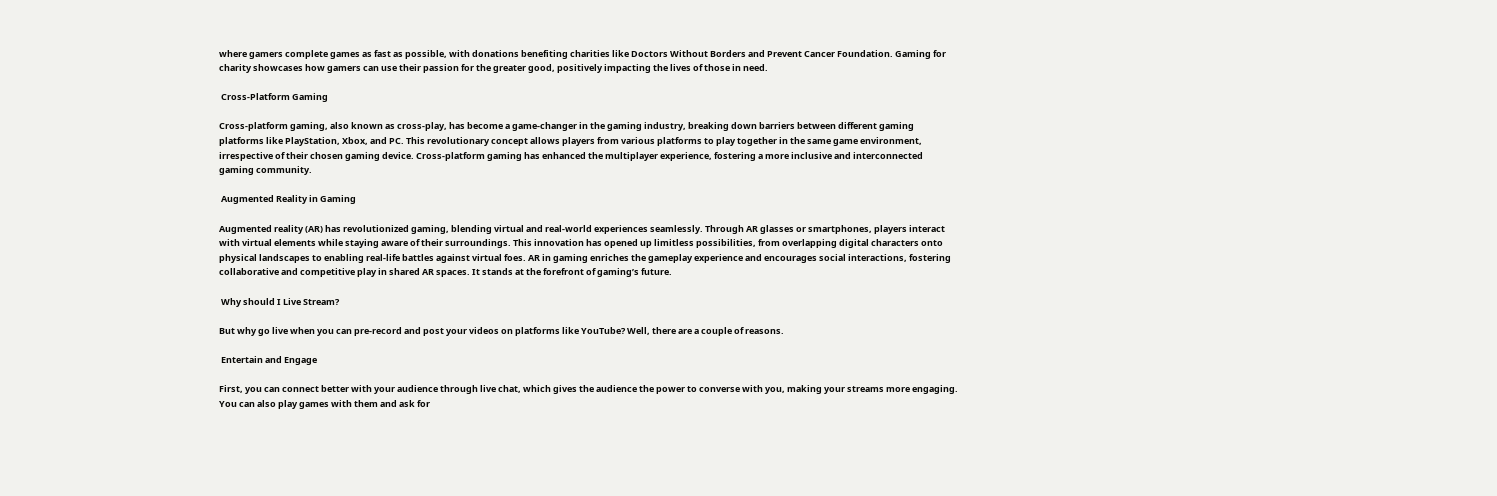where gamers complete games as fast as possible, with donations benefiting charities like Doctors Without Borders and Prevent Cancer Foundation. Gaming for charity showcases how gamers can use their passion for the greater good, positively impacting the lives of those in need.

 Cross-Platform Gaming

Cross-platform gaming, also known as cross-play, has become a game-changer in the gaming industry, breaking down barriers between different gaming platforms like PlayStation, Xbox, and PC. This revolutionary concept allows players from various platforms to play together in the same game environment, irrespective of their chosen gaming device. Cross-platform gaming has enhanced the multiplayer experience, fostering a more inclusive and interconnected gaming community.

 Augmented Reality in Gaming

Augmented reality (AR) has revolutionized gaming, blending virtual and real-world experiences seamlessly. Through AR glasses or smartphones, players interact with virtual elements while staying aware of their surroundings. This innovation has opened up limitless possibilities, from overlapping digital characters onto physical landscapes to enabling real-life battles against virtual foes. AR in gaming enriches the gameplay experience and encourages social interactions, fostering collaborative and competitive play in shared AR spaces. It stands at the forefront of gaming’s future.

 Why should I Live Stream?

But why go live when you can pre-record and post your videos on platforms like YouTube? Well, there are a couple of reasons.

 Entertain and Engage

First, you can connect better with your audience through live chat, which gives the audience the power to converse with you, making your streams more engaging. You can also play games with them and ask for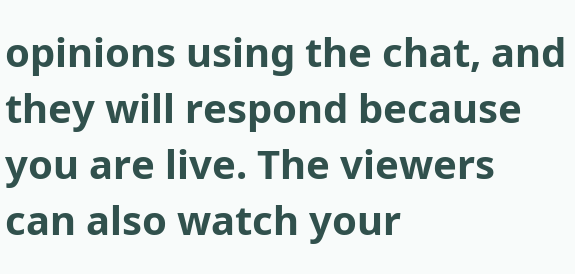opinions using the chat, and they will respond because you are live. The viewers can also watch your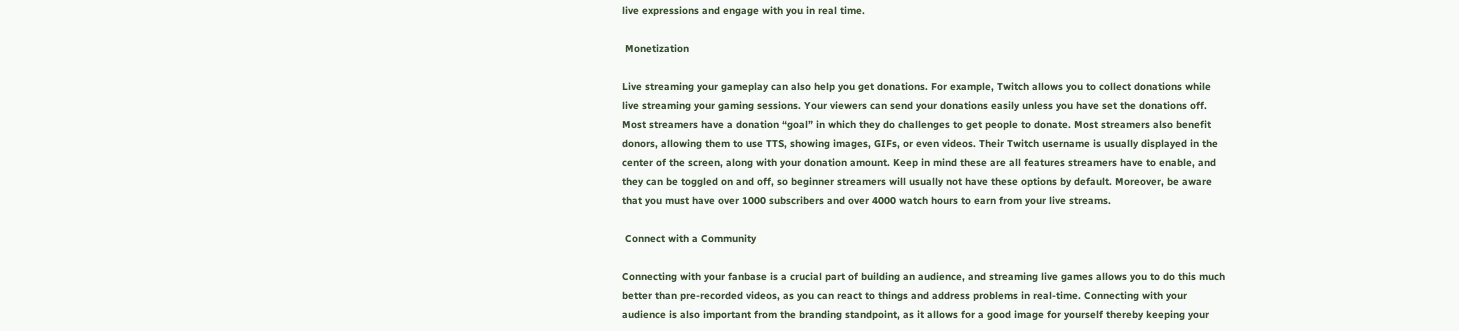live expressions and engage with you in real time.

 Monetization

Live streaming your gameplay can also help you get donations. For example, Twitch allows you to collect donations while live streaming your gaming sessions. Your viewers can send your donations easily unless you have set the donations off. Most streamers have a donation “goal” in which they do challenges to get people to donate. Most streamers also benefit donors, allowing them to use TTS, showing images, GIFs, or even videos. Their Twitch username is usually displayed in the center of the screen, along with your donation amount. Keep in mind these are all features streamers have to enable, and they can be toggled on and off, so beginner streamers will usually not have these options by default. Moreover, be aware that you must have over 1000 subscribers and over 4000 watch hours to earn from your live streams.

 Connect with a Community

Connecting with your fanbase is a crucial part of building an audience, and streaming live games allows you to do this much better than pre-recorded videos, as you can react to things and address problems in real-time. Connecting with your audience is also important from the branding standpoint, as it allows for a good image for yourself thereby keeping your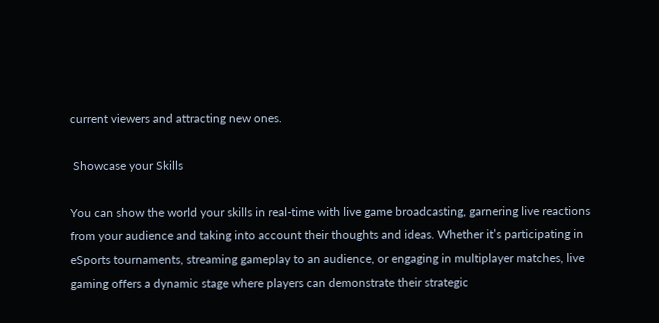current viewers and attracting new ones.

 Showcase your Skills

You can show the world your skills in real-time with live game broadcasting, garnering live reactions from your audience and taking into account their thoughts and ideas. Whether it’s participating in eSports tournaments, streaming gameplay to an audience, or engaging in multiplayer matches, live gaming offers a dynamic stage where players can demonstrate their strategic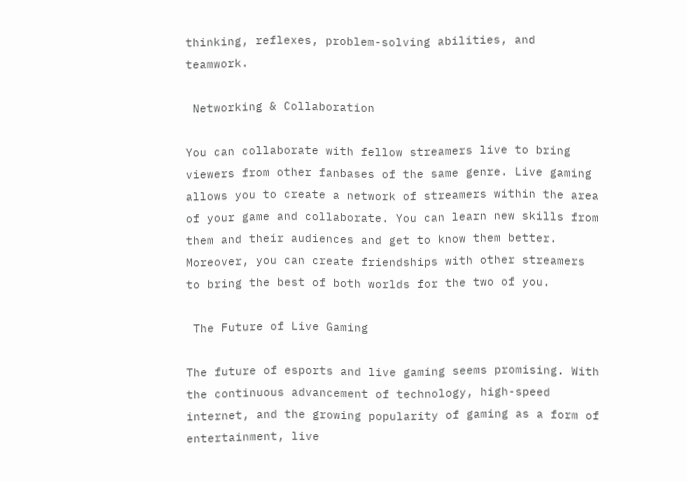thinking, reflexes, problem-solving abilities, and teamwork.

 Networking & Collaboration

You can collaborate with fellow streamers live to bring viewers from other fanbases of the same genre. Live gaming allows you to create a network of streamers within the area of your game and collaborate. You can learn new skills from them and their audiences and get to know them better. Moreover, you can create friendships with other streamers to bring the best of both worlds for the two of you.

 The Future of Live Gaming

The future of esports and live gaming seems promising. With the continuous advancement of technology, high-speed internet, and the growing popularity of gaming as a form of entertainment, live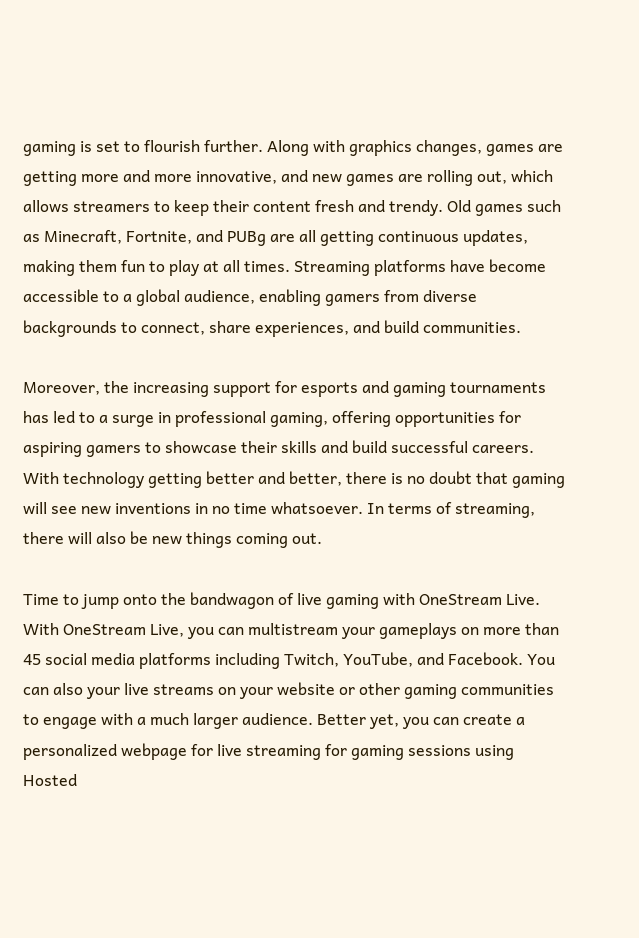gaming is set to flourish further. Along with graphics changes, games are getting more and more innovative, and new games are rolling out, which allows streamers to keep their content fresh and trendy. Old games such as Minecraft, Fortnite, and PUBg are all getting continuous updates, making them fun to play at all times. Streaming platforms have become accessible to a global audience, enabling gamers from diverse backgrounds to connect, share experiences, and build communities.

Moreover, the increasing support for esports and gaming tournaments has led to a surge in professional gaming, offering opportunities for aspiring gamers to showcase their skills and build successful careers. With technology getting better and better, there is no doubt that gaming will see new inventions in no time whatsoever. In terms of streaming, there will also be new things coming out.

Time to jump onto the bandwagon of live gaming with OneStream Live. With OneStream Live, you can multistream your gameplays on more than 45 social media platforms including Twitch, YouTube, and Facebook. You can also your live streams on your website or other gaming communities to engage with a much larger audience. Better yet, you can create a personalized webpage for live streaming for gaming sessions using Hosted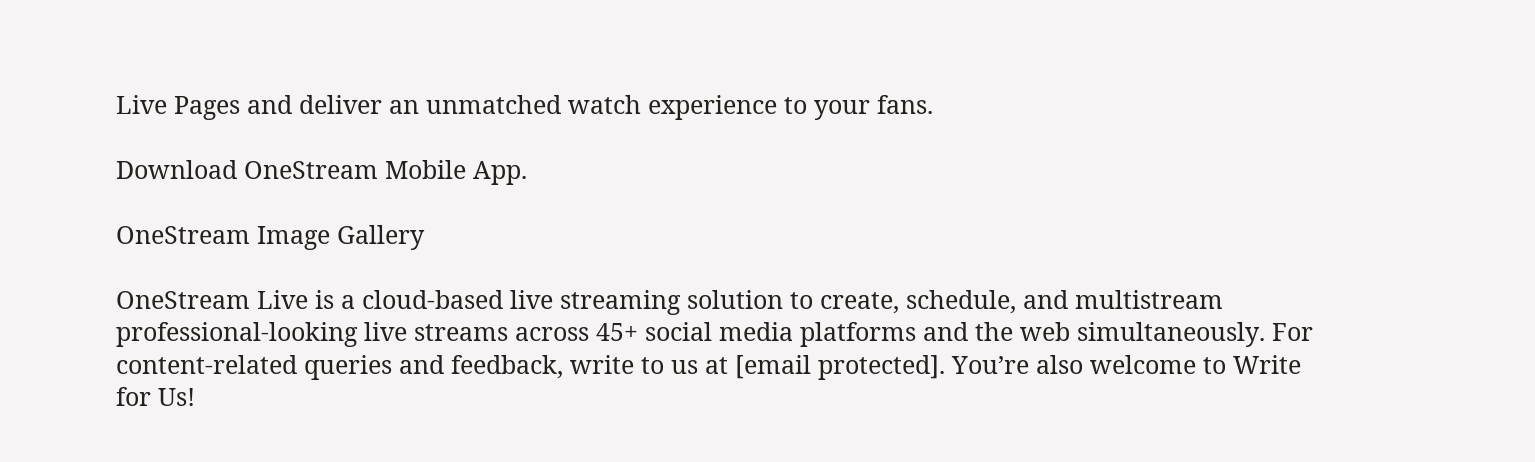Live Pages and deliver an unmatched watch experience to your fans.

Download OneStream Mobile App.

OneStream Image Gallery

OneStream Live is a cloud-based live streaming solution to create, schedule, and multistream professional-looking live streams across 45+ social media platforms and the web simultaneously. For content-related queries and feedback, write to us at [email protected]. You’re also welcome to Write for Us!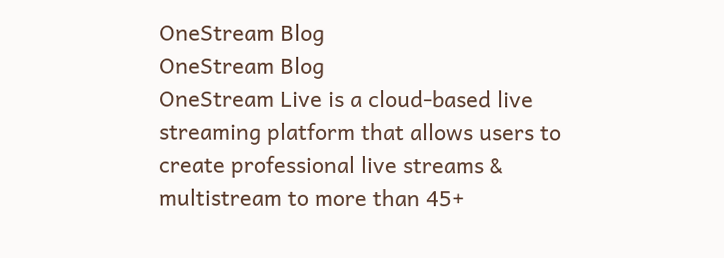OneStream Blog
OneStream Blog
OneStream Live is a cloud-based live streaming platform that allows users to create professional live streams & multistream to more than 45+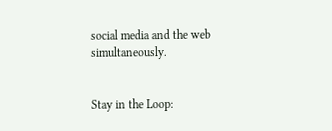social media and the web simultaneously.


Stay in the Loop: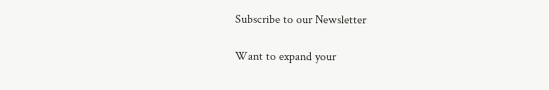Subscribe to our Newsletter

Want to expand your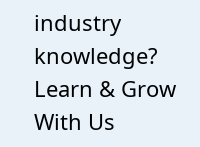industry knowledge?
Learn & Grow With Us